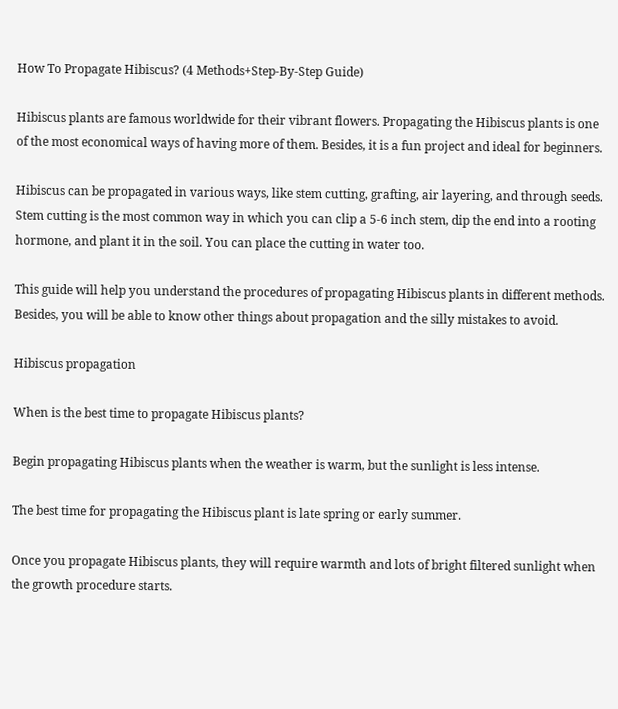How To Propagate Hibiscus? (4 Methods+Step-By-Step Guide)

Hibiscus plants are famous worldwide for their vibrant flowers. Propagating the Hibiscus plants is one of the most economical ways of having more of them. Besides, it is a fun project and ideal for beginners.

Hibiscus can be propagated in various ways, like stem cutting, grafting, air layering, and through seeds. Stem cutting is the most common way in which you can clip a 5-6 inch stem, dip the end into a rooting hormone, and plant it in the soil. You can place the cutting in water too.

This guide will help you understand the procedures of propagating Hibiscus plants in different methods. Besides, you will be able to know other things about propagation and the silly mistakes to avoid.

Hibiscus propagation

When is the best time to propagate Hibiscus plants?

Begin propagating Hibiscus plants when the weather is warm, but the sunlight is less intense.

The best time for propagating the Hibiscus plant is late spring or early summer.

Once you propagate Hibiscus plants, they will require warmth and lots of bright filtered sunlight when the growth procedure starts.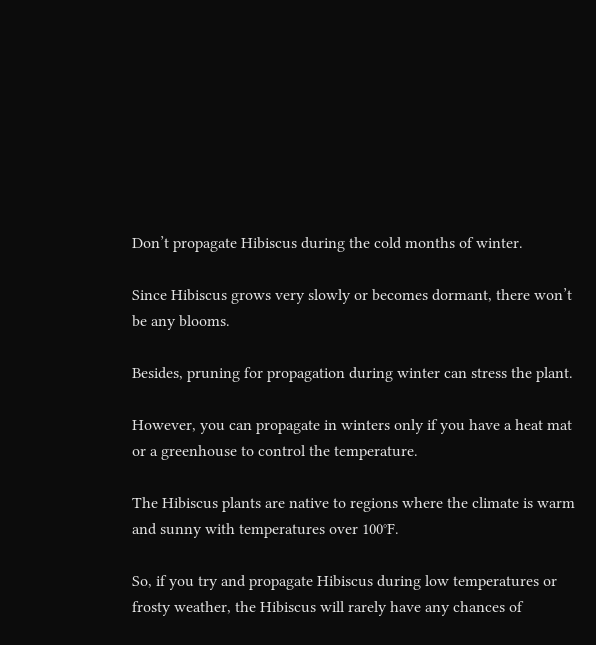Don’t propagate Hibiscus during the cold months of winter.

Since Hibiscus grows very slowly or becomes dormant, there won’t be any blooms.

Besides, pruning for propagation during winter can stress the plant.

However, you can propagate in winters only if you have a heat mat or a greenhouse to control the temperature.

The Hibiscus plants are native to regions where the climate is warm and sunny with temperatures over 100°F.

So, if you try and propagate Hibiscus during low temperatures or frosty weather, the Hibiscus will rarely have any chances of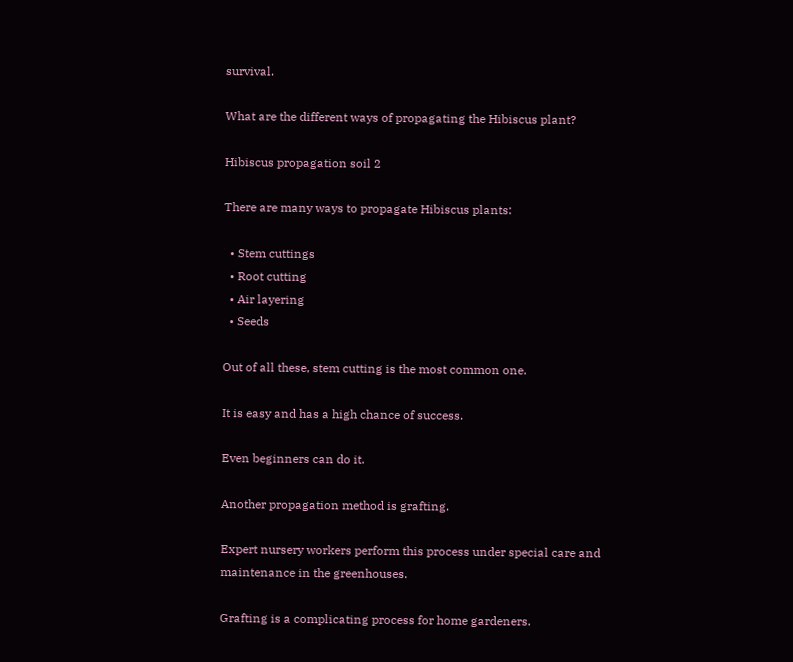survival.

What are the different ways of propagating the Hibiscus plant?

Hibiscus propagation soil 2

There are many ways to propagate Hibiscus plants:

  • Stem cuttings
  • Root cutting
  • Air layering
  • Seeds

Out of all these, stem cutting is the most common one.

It is easy and has a high chance of success.

Even beginners can do it.

Another propagation method is grafting.

Expert nursery workers perform this process under special care and maintenance in the greenhouses.

Grafting is a complicating process for home gardeners.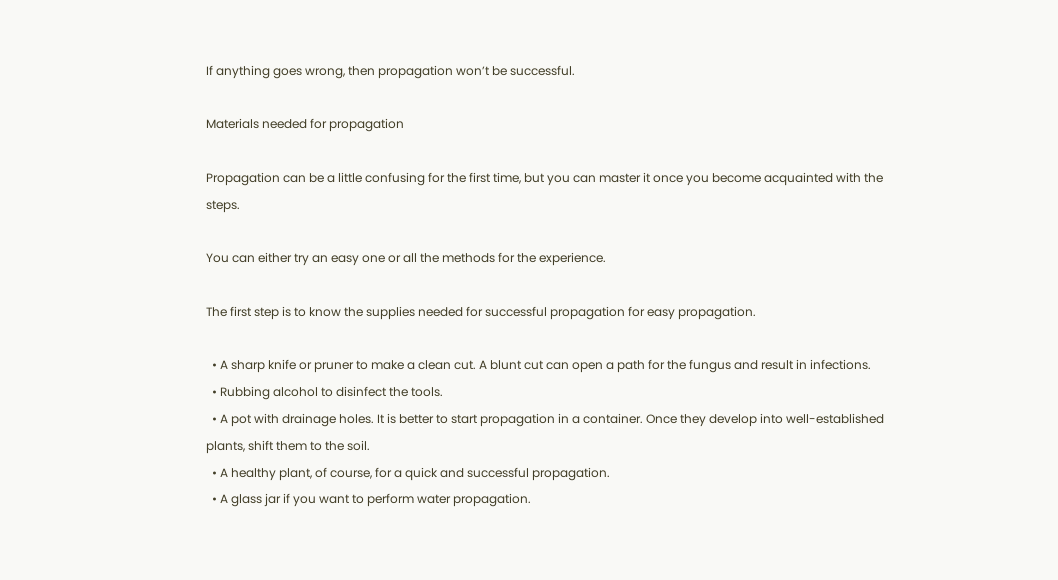If anything goes wrong, then propagation won’t be successful.

Materials needed for propagation

Propagation can be a little confusing for the first time, but you can master it once you become acquainted with the steps.

You can either try an easy one or all the methods for the experience.

The first step is to know the supplies needed for successful propagation for easy propagation.

  • A sharp knife or pruner to make a clean cut. A blunt cut can open a path for the fungus and result in infections.
  • Rubbing alcohol to disinfect the tools.
  • A pot with drainage holes. It is better to start propagation in a container. Once they develop into well-established plants, shift them to the soil.
  • A healthy plant, of course, for a quick and successful propagation.
  • A glass jar if you want to perform water propagation.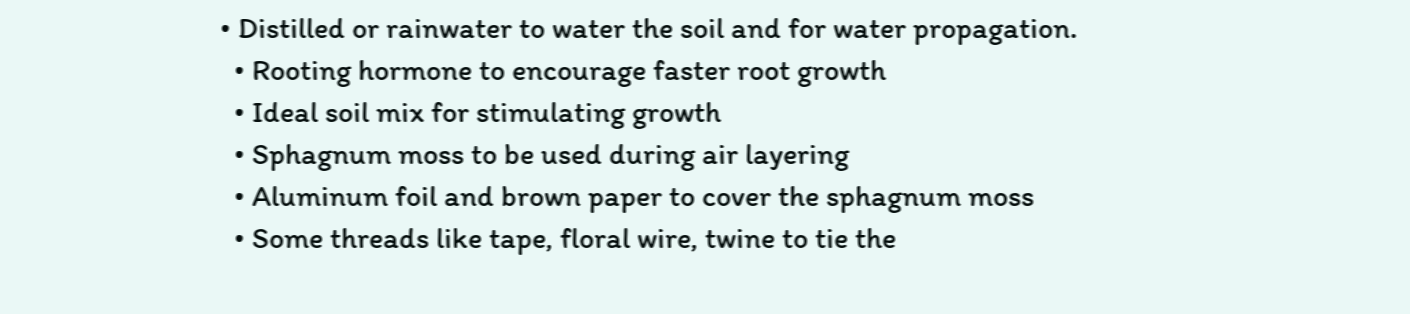• Distilled or rainwater to water the soil and for water propagation.
  • Rooting hormone to encourage faster root growth
  • Ideal soil mix for stimulating growth
  • Sphagnum moss to be used during air layering
  • Aluminum foil and brown paper to cover the sphagnum moss
  • Some threads like tape, floral wire, twine to tie the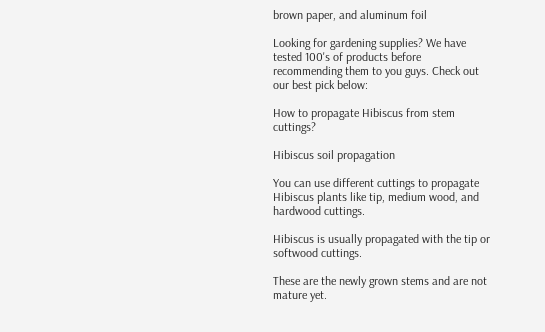brown paper, and aluminum foil

Looking for gardening supplies? We have tested 100's of products before recommending them to you guys. Check out our best pick below:

How to propagate Hibiscus from stem cuttings?

Hibiscus soil propagation

You can use different cuttings to propagate Hibiscus plants like tip, medium wood, and hardwood cuttings.

Hibiscus is usually propagated with the tip or softwood cuttings.

These are the newly grown stems and are not mature yet.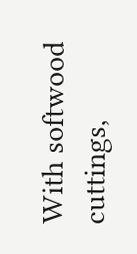With softwood cuttings,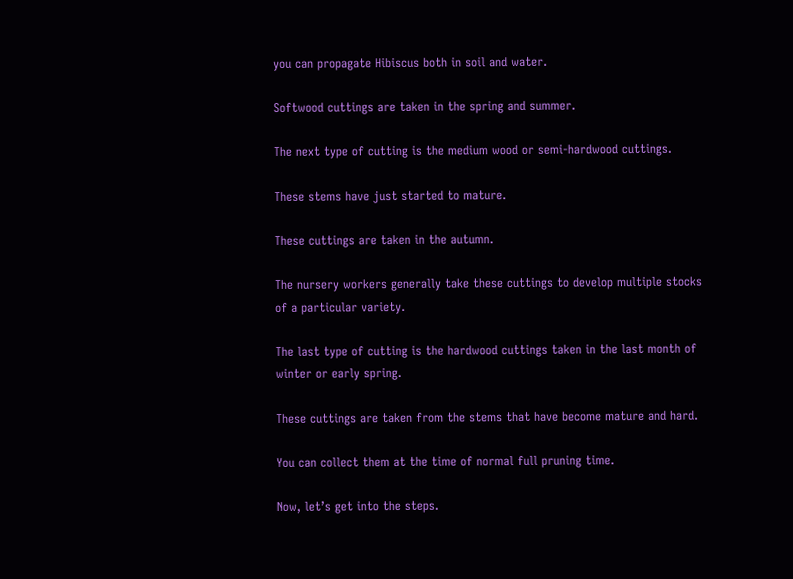you can propagate Hibiscus both in soil and water.

Softwood cuttings are taken in the spring and summer.

The next type of cutting is the medium wood or semi-hardwood cuttings.

These stems have just started to mature.

These cuttings are taken in the autumn.

The nursery workers generally take these cuttings to develop multiple stocks of a particular variety.

The last type of cutting is the hardwood cuttings taken in the last month of winter or early spring.

These cuttings are taken from the stems that have become mature and hard.

You can collect them at the time of normal full pruning time.

Now, let’s get into the steps.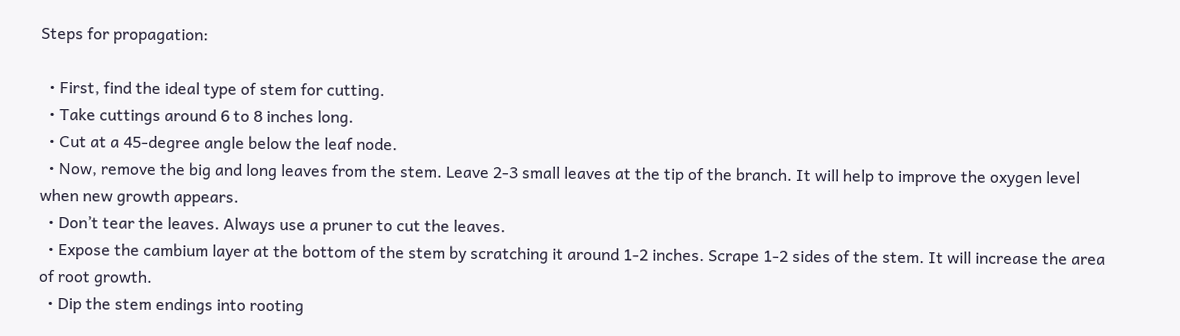Steps for propagation:

  • First, find the ideal type of stem for cutting.
  • Take cuttings around 6 to 8 inches long.
  • Cut at a 45-degree angle below the leaf node.
  • Now, remove the big and long leaves from the stem. Leave 2-3 small leaves at the tip of the branch. It will help to improve the oxygen level when new growth appears.
  • Don’t tear the leaves. Always use a pruner to cut the leaves.
  • Expose the cambium layer at the bottom of the stem by scratching it around 1-2 inches. Scrape 1-2 sides of the stem. It will increase the area of root growth.
  • Dip the stem endings into rooting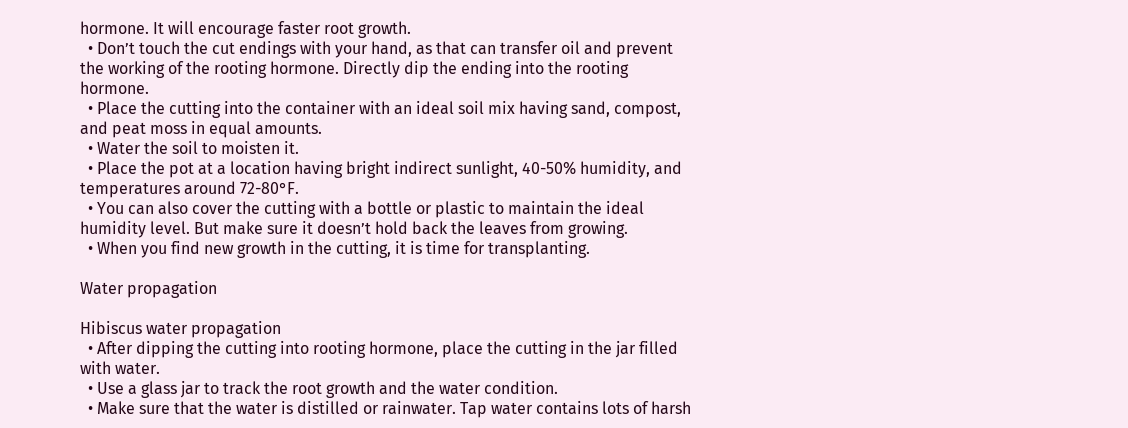hormone. It will encourage faster root growth.
  • Don’t touch the cut endings with your hand, as that can transfer oil and prevent the working of the rooting hormone. Directly dip the ending into the rooting hormone.
  • Place the cutting into the container with an ideal soil mix having sand, compost, and peat moss in equal amounts.
  • Water the soil to moisten it.
  • Place the pot at a location having bright indirect sunlight, 40-50% humidity, and temperatures around 72-80°F.
  • You can also cover the cutting with a bottle or plastic to maintain the ideal humidity level. But make sure it doesn’t hold back the leaves from growing.
  • When you find new growth in the cutting, it is time for transplanting.

Water propagation

Hibiscus water propagation
  • After dipping the cutting into rooting hormone, place the cutting in the jar filled with water.
  • Use a glass jar to track the root growth and the water condition.
  • Make sure that the water is distilled or rainwater. Tap water contains lots of harsh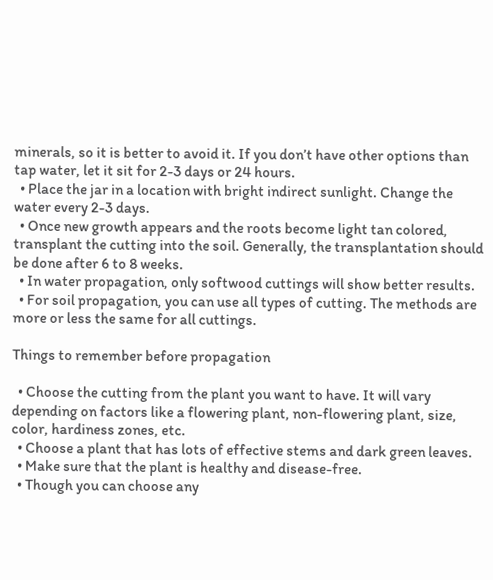minerals, so it is better to avoid it. If you don’t have other options than tap water, let it sit for 2-3 days or 24 hours.
  • Place the jar in a location with bright indirect sunlight. Change the water every 2-3 days.
  • Once new growth appears and the roots become light tan colored, transplant the cutting into the soil. Generally, the transplantation should be done after 6 to 8 weeks.
  • In water propagation, only softwood cuttings will show better results.
  • For soil propagation, you can use all types of cutting. The methods are more or less the same for all cuttings.

Things to remember before propagation

  • Choose the cutting from the plant you want to have. It will vary depending on factors like a flowering plant, non-flowering plant, size, color, hardiness zones, etc.
  • Choose a plant that has lots of effective stems and dark green leaves.
  • Make sure that the plant is healthy and disease-free.
  • Though you can choose any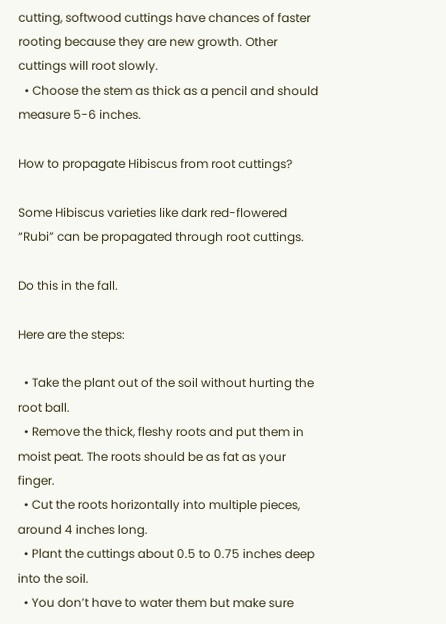cutting, softwood cuttings have chances of faster rooting because they are new growth. Other cuttings will root slowly.
  • Choose the stem as thick as a pencil and should measure 5-6 inches.

How to propagate Hibiscus from root cuttings?

Some Hibiscus varieties like dark red-flowered “Rubi” can be propagated through root cuttings.

Do this in the fall.

Here are the steps:

  • Take the plant out of the soil without hurting the root ball.
  • Remove the thick, fleshy roots and put them in moist peat. The roots should be as fat as your finger.
  • Cut the roots horizontally into multiple pieces, around 4 inches long.
  • Plant the cuttings about 0.5 to 0.75 inches deep into the soil.
  • You don’t have to water them but make sure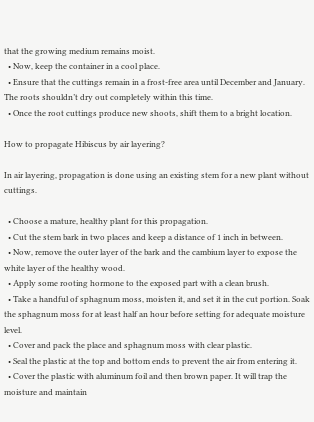that the growing medium remains moist.
  • Now, keep the container in a cool place.
  • Ensure that the cuttings remain in a frost-free area until December and January. The roots shouldn’t dry out completely within this time.
  • Once the root cuttings produce new shoots, shift them to a bright location.

How to propagate Hibiscus by air layering?

In air layering, propagation is done using an existing stem for a new plant without cuttings.

  • Choose a mature, healthy plant for this propagation.
  • Cut the stem bark in two places and keep a distance of 1 inch in between.
  • Now, remove the outer layer of the bark and the cambium layer to expose the white layer of the healthy wood.
  • Apply some rooting hormone to the exposed part with a clean brush.
  • Take a handful of sphagnum moss, moisten it, and set it in the cut portion. Soak the sphagnum moss for at least half an hour before setting for adequate moisture level.
  • Cover and pack the place and sphagnum moss with clear plastic.
  • Seal the plastic at the top and bottom ends to prevent the air from entering it.
  • Cover the plastic with aluminum foil and then brown paper. It will trap the moisture and maintain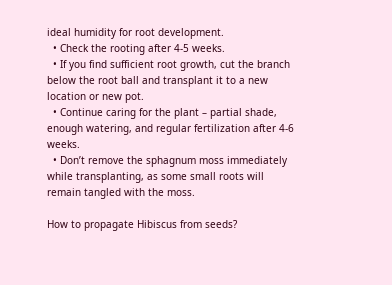ideal humidity for root development.
  • Check the rooting after 4-5 weeks.
  • If you find sufficient root growth, cut the branch below the root ball and transplant it to a new location or new pot.
  • Continue caring for the plant – partial shade, enough watering, and regular fertilization after 4-6 weeks.
  • Don’t remove the sphagnum moss immediately while transplanting, as some small roots will remain tangled with the moss.

How to propagate Hibiscus from seeds?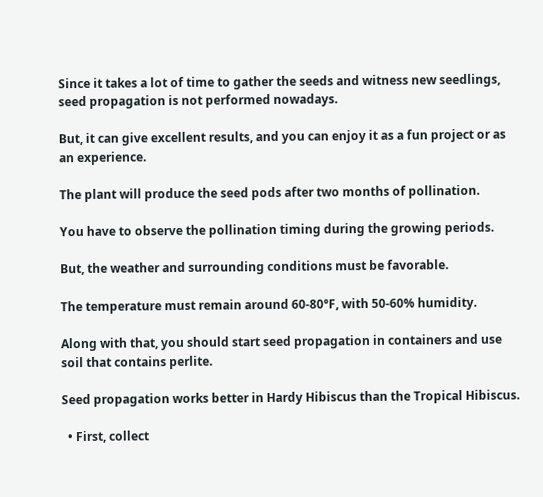Since it takes a lot of time to gather the seeds and witness new seedlings, seed propagation is not performed nowadays.

But, it can give excellent results, and you can enjoy it as a fun project or as an experience.

The plant will produce the seed pods after two months of pollination.

You have to observe the pollination timing during the growing periods.

But, the weather and surrounding conditions must be favorable.

The temperature must remain around 60-80°F, with 50-60% humidity.

Along with that, you should start seed propagation in containers and use soil that contains perlite.

Seed propagation works better in Hardy Hibiscus than the Tropical Hibiscus.

  • First, collect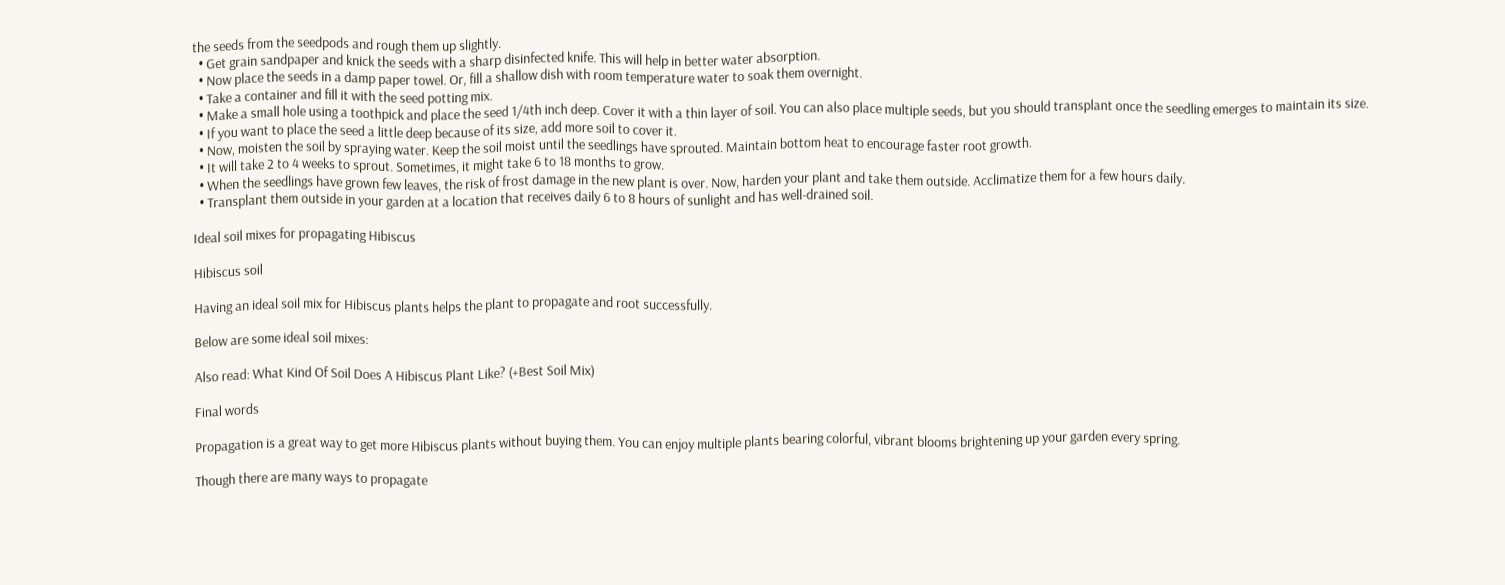the seeds from the seedpods and rough them up slightly.
  • Get grain sandpaper and knick the seeds with a sharp disinfected knife. This will help in better water absorption.
  • Now place the seeds in a damp paper towel. Or, fill a shallow dish with room temperature water to soak them overnight.
  • Take a container and fill it with the seed potting mix.
  • Make a small hole using a toothpick and place the seed 1/4th inch deep. Cover it with a thin layer of soil. You can also place multiple seeds, but you should transplant once the seedling emerges to maintain its size.
  • If you want to place the seed a little deep because of its size, add more soil to cover it.
  • Now, moisten the soil by spraying water. Keep the soil moist until the seedlings have sprouted. Maintain bottom heat to encourage faster root growth.
  • It will take 2 to 4 weeks to sprout. Sometimes, it might take 6 to 18 months to grow.
  • When the seedlings have grown few leaves, the risk of frost damage in the new plant is over. Now, harden your plant and take them outside. Acclimatize them for a few hours daily.
  • Transplant them outside in your garden at a location that receives daily 6 to 8 hours of sunlight and has well-drained soil.

Ideal soil mixes for propagating Hibiscus

Hibiscus soil

Having an ideal soil mix for Hibiscus plants helps the plant to propagate and root successfully.

Below are some ideal soil mixes:

Also read: What Kind Of Soil Does A Hibiscus Plant Like? (+Best Soil Mix)

Final words

Propagation is a great way to get more Hibiscus plants without buying them. You can enjoy multiple plants bearing colorful, vibrant blooms brightening up your garden every spring.

Though there are many ways to propagate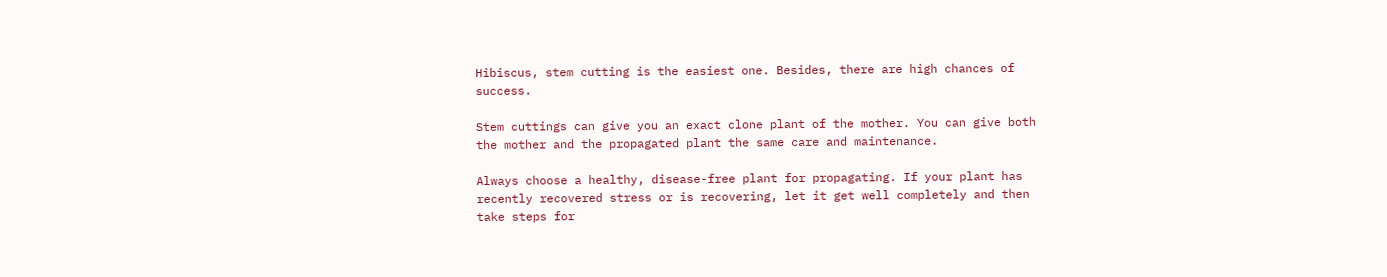Hibiscus, stem cutting is the easiest one. Besides, there are high chances of success.

Stem cuttings can give you an exact clone plant of the mother. You can give both the mother and the propagated plant the same care and maintenance.

Always choose a healthy, disease-free plant for propagating. If your plant has recently recovered stress or is recovering, let it get well completely and then take steps for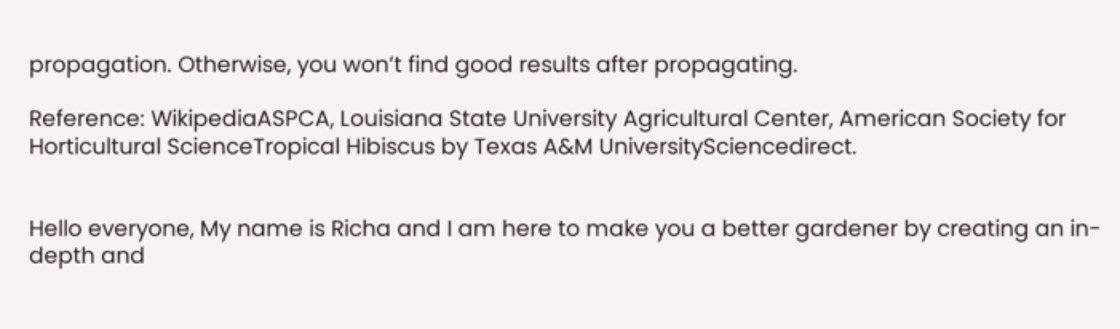propagation. Otherwise, you won’t find good results after propagating.

Reference: WikipediaASPCA, Louisiana State University Agricultural Center, American Society for Horticultural ScienceTropical Hibiscus by Texas A&M UniversitySciencedirect.


Hello everyone, My name is Richa and I am here to make you a better gardener by creating an in-depth and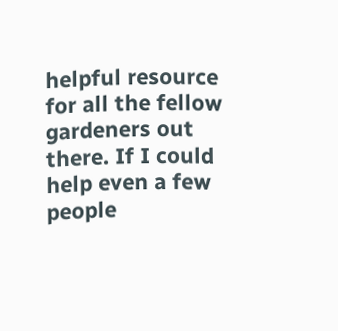helpful resource for all the fellow gardeners out there. If I could help even a few people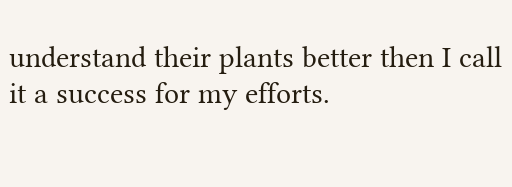understand their plants better then I call it a success for my efforts.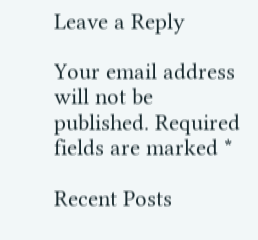Leave a Reply

Your email address will not be published. Required fields are marked *

Recent Posts